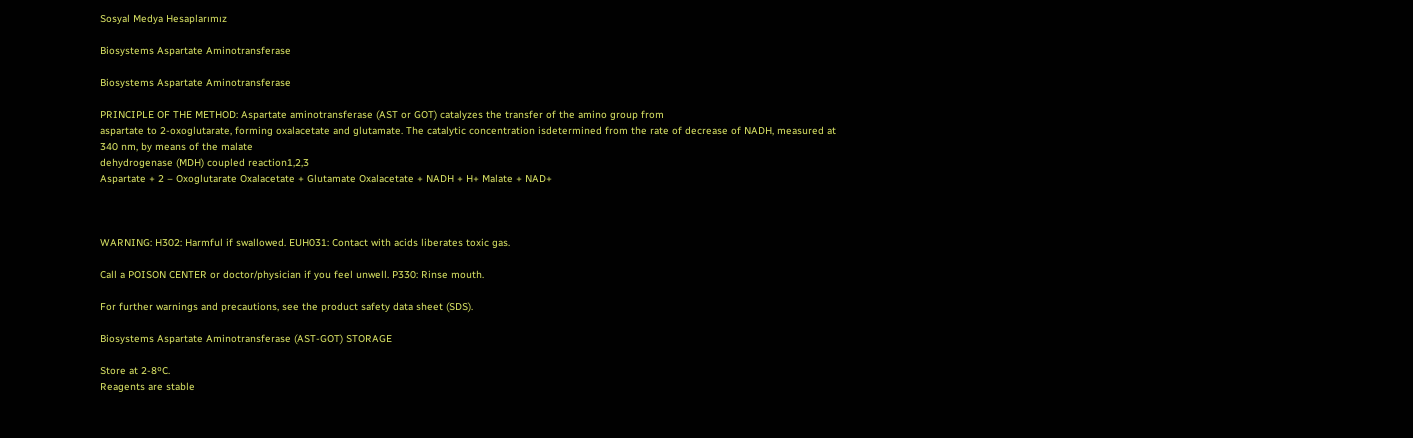Sosyal Medya Hesaplarımız

Biosystems Aspartate Aminotransferase

Biosystems Aspartate Aminotransferase

PRINCIPLE OF THE METHOD: Aspartate aminotransferase (AST or GOT) catalyzes the transfer of the amino group from
aspartate to 2-oxoglutarate, forming oxalacetate and glutamate. The catalytic concentration isdetermined from the rate of decrease of NADH, measured at 340 nm, by means of the malate
dehydrogenase (MDH) coupled reaction1,2,3
Aspartate + 2 – Oxoglutarate Oxalacetate + Glutamate Oxalacetate + NADH + H+ Malate + NAD+



WARNING: H302: Harmful if swallowed. EUH031: Contact with acids liberates toxic gas.

Call a POISON CENTER or doctor/physician if you feel unwell. P330: Rinse mouth.

For further warnings and precautions, see the product safety data sheet (SDS).

Biosystems Aspartate Aminotransferase (AST-GOT) STORAGE

Store at 2-8ºC.
Reagents are stable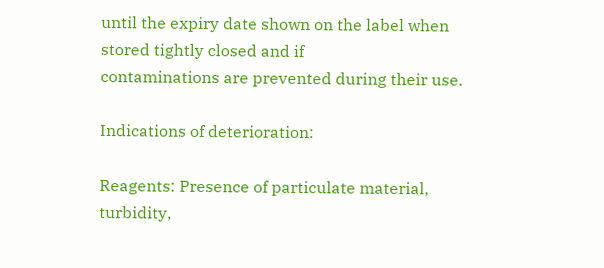until the expiry date shown on the label when stored tightly closed and if
contaminations are prevented during their use.

Indications of deterioration:

Reagents: Presence of particulate material, turbidity,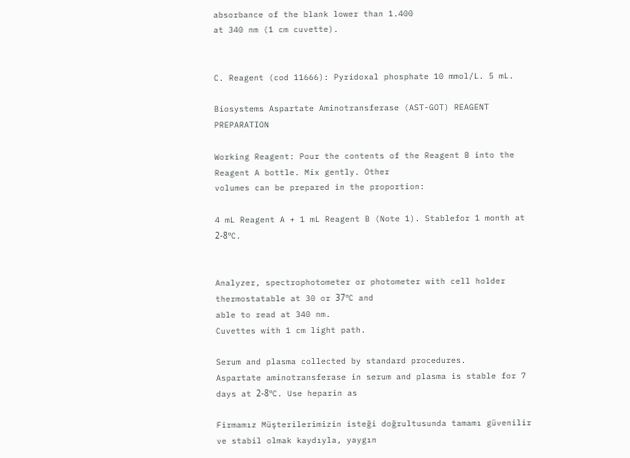absorbance of the blank lower than 1.400
at 340 nm (1 cm cuvette).


C. Reagent (cod 11666): Pyridoxal phosphate 10 mmol/L. 5 mL.

Biosystems Aspartate Aminotransferase (AST-GOT) REAGENT PREPARATION

Working Reagent: Pour the contents of the Reagent B into the Reagent A bottle. Mix gently. Other
volumes can be prepared in the proportion:

4 mL Reagent A + 1 mL Reagent B (Note 1). Stablefor 1 month at 2-8ºC.


Analyzer, spectrophotometer or photometer with cell holder thermostatable at 30 or 37ºC and
able to read at 340 nm.
Cuvettes with 1 cm light path.

Serum and plasma collected by standard procedures.
Aspartate aminotransferase in serum and plasma is stable for 7 days at 2-8ºC. Use heparin as

Firmamız Müşterilerimizin isteği doğrultusunda tamamı güvenilir ve stabil olmak kaydıyla, yaygın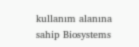kullanım alanına sahip Biosystems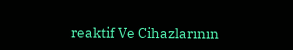reaktif Ve Cihazlarının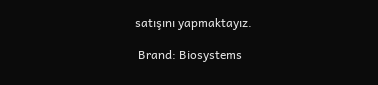satışını yapmaktayız.

 Brand: Biosystems